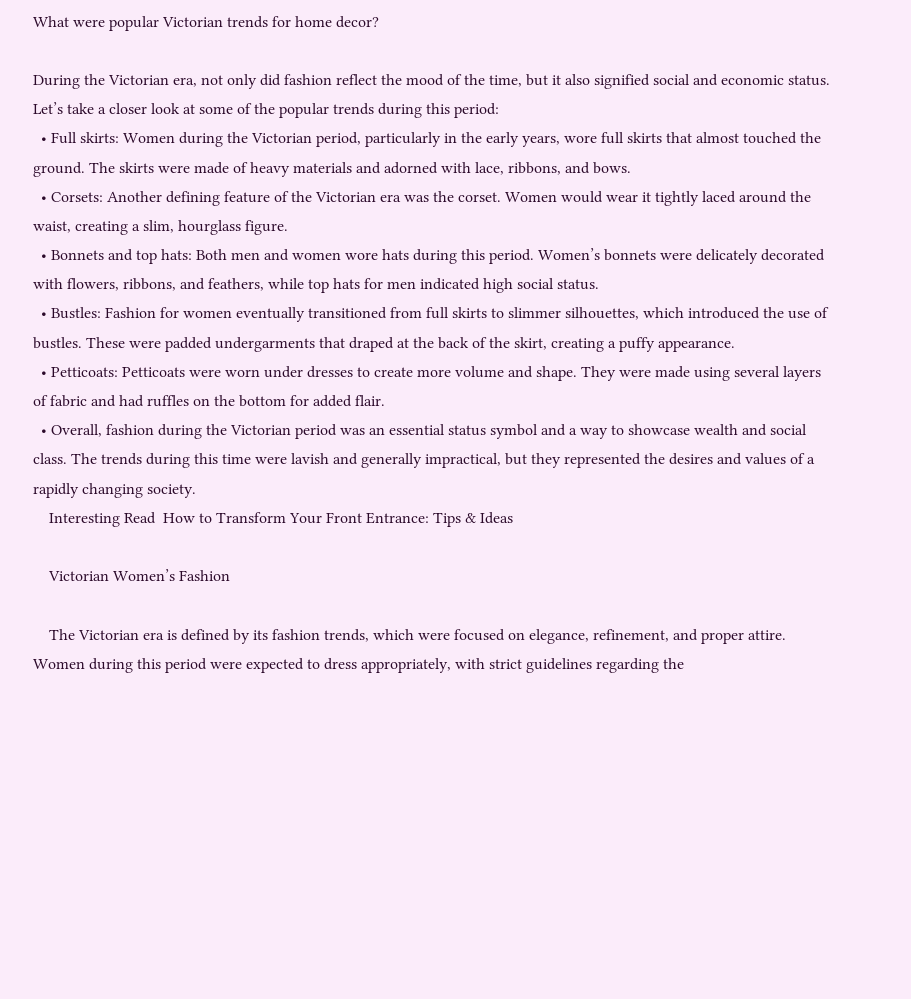What were popular Victorian trends for home decor?

During the Victorian era, not only did fashion reflect the mood of the time, but it also signified social and economic status. Let’s take a closer look at some of the popular trends during this period:
  • Full skirts: Women during the Victorian period, particularly in the early years, wore full skirts that almost touched the ground. The skirts were made of heavy materials and adorned with lace, ribbons, and bows.
  • Corsets: Another defining feature of the Victorian era was the corset. Women would wear it tightly laced around the waist, creating a slim, hourglass figure.
  • Bonnets and top hats: Both men and women wore hats during this period. Women’s bonnets were delicately decorated with flowers, ribbons, and feathers, while top hats for men indicated high social status.
  • Bustles: Fashion for women eventually transitioned from full skirts to slimmer silhouettes, which introduced the use of bustles. These were padded undergarments that draped at the back of the skirt, creating a puffy appearance.
  • Petticoats: Petticoats were worn under dresses to create more volume and shape. They were made using several layers of fabric and had ruffles on the bottom for added flair.
  • Overall, fashion during the Victorian period was an essential status symbol and a way to showcase wealth and social class. The trends during this time were lavish and generally impractical, but they represented the desires and values of a rapidly changing society.
    Interesting Read  How to Transform Your Front Entrance: Tips & Ideas

    Victorian Women’s Fashion

    The Victorian era is defined by its fashion trends, which were focused on elegance, refinement, and proper attire. Women during this period were expected to dress appropriately, with strict guidelines regarding the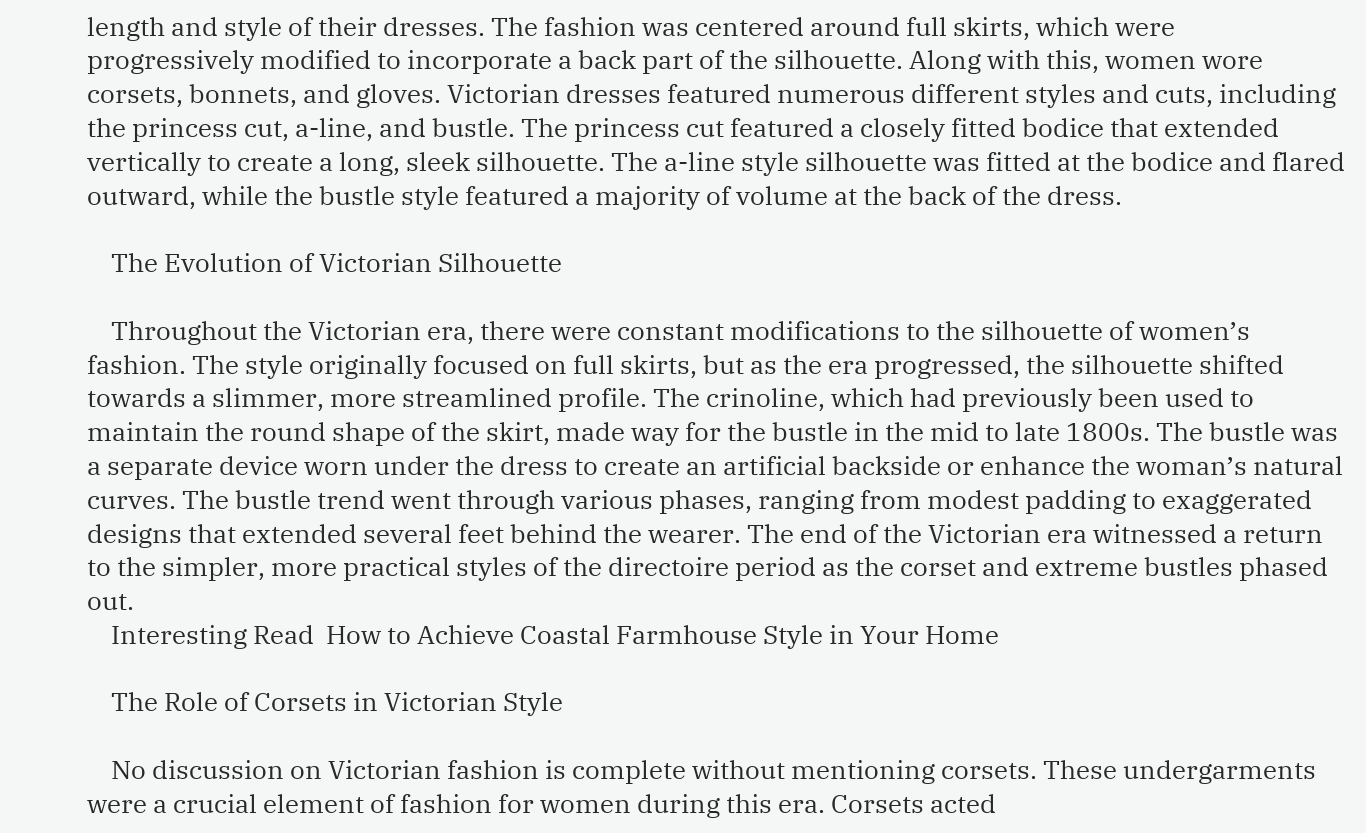length and style of their dresses. The fashion was centered around full skirts, which were progressively modified to incorporate a back part of the silhouette. Along with this, women wore corsets, bonnets, and gloves. Victorian dresses featured numerous different styles and cuts, including the princess cut, a-line, and bustle. The princess cut featured a closely fitted bodice that extended vertically to create a long, sleek silhouette. The a-line style silhouette was fitted at the bodice and flared outward, while the bustle style featured a majority of volume at the back of the dress.

    The Evolution of Victorian Silhouette

    Throughout the Victorian era, there were constant modifications to the silhouette of women’s fashion. The style originally focused on full skirts, but as the era progressed, the silhouette shifted towards a slimmer, more streamlined profile. The crinoline, which had previously been used to maintain the round shape of the skirt, made way for the bustle in the mid to late 1800s. The bustle was a separate device worn under the dress to create an artificial backside or enhance the woman’s natural curves. The bustle trend went through various phases, ranging from modest padding to exaggerated designs that extended several feet behind the wearer. The end of the Victorian era witnessed a return to the simpler, more practical styles of the directoire period as the corset and extreme bustles phased out.
    Interesting Read  How to Achieve Coastal Farmhouse Style in Your Home

    The Role of Corsets in Victorian Style

    No discussion on Victorian fashion is complete without mentioning corsets. These undergarments were a crucial element of fashion for women during this era. Corsets acted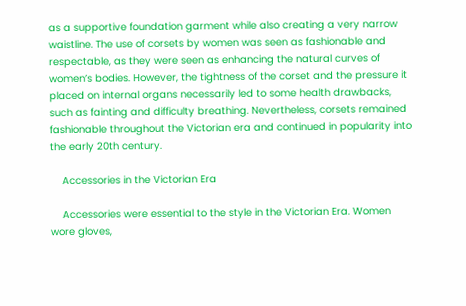as a supportive foundation garment while also creating a very narrow waistline. The use of corsets by women was seen as fashionable and respectable, as they were seen as enhancing the natural curves of women’s bodies. However, the tightness of the corset and the pressure it placed on internal organs necessarily led to some health drawbacks, such as fainting and difficulty breathing. Nevertheless, corsets remained fashionable throughout the Victorian era and continued in popularity into the early 20th century.

    Accessories in the Victorian Era

    Accessories were essential to the style in the Victorian Era. Women wore gloves,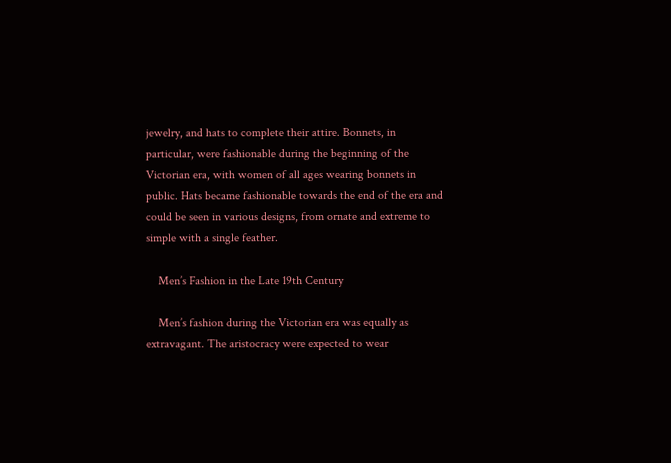jewelry, and hats to complete their attire. Bonnets, in particular, were fashionable during the beginning of the Victorian era, with women of all ages wearing bonnets in public. Hats became fashionable towards the end of the era and could be seen in various designs, from ornate and extreme to simple with a single feather.

    Men’s Fashion in the Late 19th Century

    Men’s fashion during the Victorian era was equally as extravagant. The aristocracy were expected to wear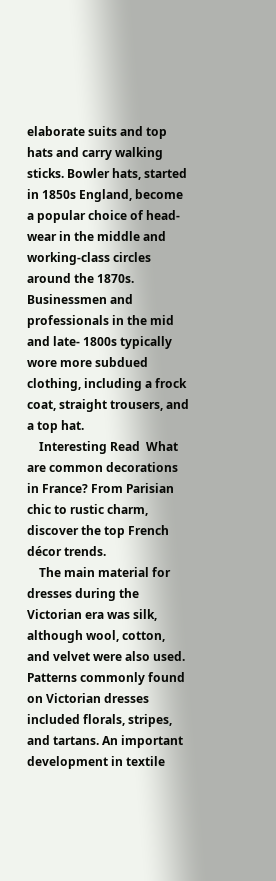elaborate suits and top hats and carry walking sticks. Bowler hats, started in 1850s England, become a popular choice of head-wear in the middle and working-class circles around the 1870s. Businessmen and professionals in the mid and late- 1800s typically wore more subdued clothing, including a frock coat, straight trousers, and a top hat.
    Interesting Read  What are common decorations in France? From Parisian chic to rustic charm, discover the top French décor trends.
    The main material for dresses during the Victorian era was silk, although wool, cotton, and velvet were also used. Patterns commonly found on Victorian dresses included florals, stripes, and tartans. An important development in textile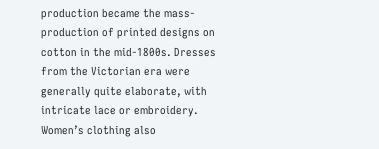production became the mass-production of printed designs on cotton in the mid-1800s. Dresses from the Victorian era were generally quite elaborate, with intricate lace or embroidery. Women’s clothing also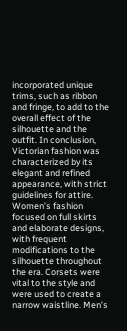incorporated unique trims, such as ribbon and fringe, to add to the overall effect of the silhouette and the outfit. In conclusion, Victorian fashion was characterized by its elegant and refined appearance, with strict guidelines for attire. Women’s fashion focused on full skirts and elaborate designs, with frequent modifications to the silhouette throughout the era. Corsets were vital to the style and were used to create a narrow waistline. Men’s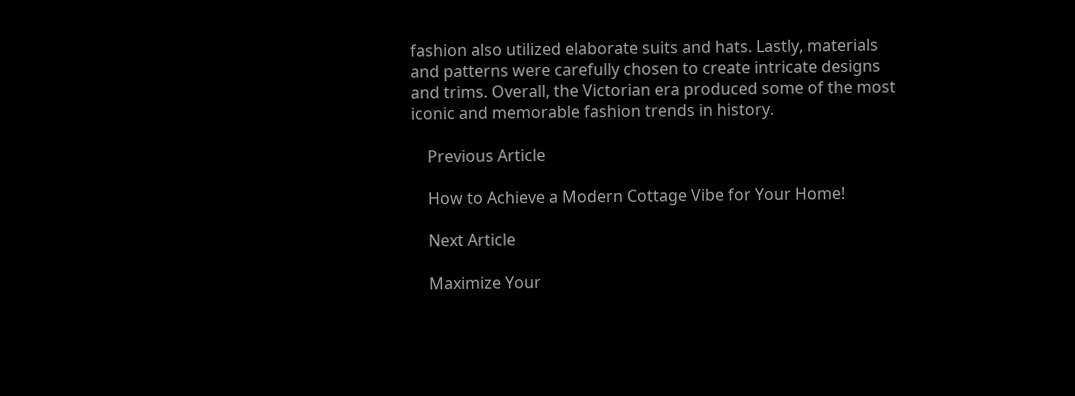fashion also utilized elaborate suits and hats. Lastly, materials and patterns were carefully chosen to create intricate designs and trims. Overall, the Victorian era produced some of the most iconic and memorable fashion trends in history.

    Previous Article

    How to Achieve a Modern Cottage Vibe for Your Home!

    Next Article

    Maximize Your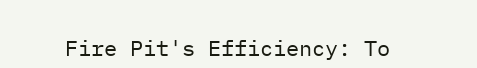Fire Pit's Efficiency: To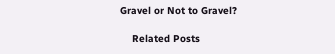Gravel or Not to Gravel?

    Related Posts